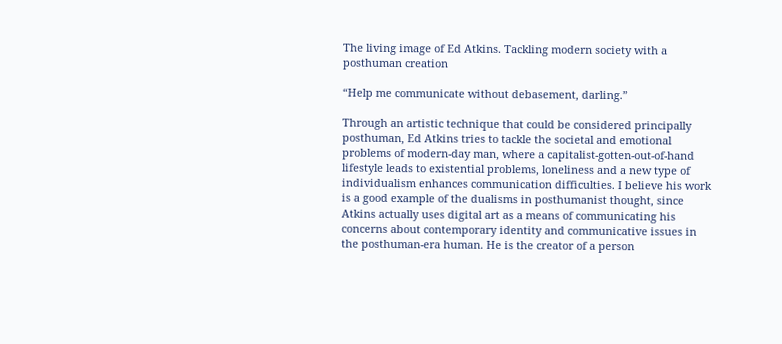The living image of Ed Atkins. Tackling modern society with a posthuman creation

“Help me communicate without debasement, darling.”

Through an artistic technique that could be considered principally posthuman, Ed Atkins tries to tackle the societal and emotional problems of modern-day man, where a capitalist-gotten-out-of-hand lifestyle leads to existential problems, loneliness and a new type of individualism enhances communication difficulties. I believe his work is a good example of the dualisms in posthumanist thought, since Atkins actually uses digital art as a means of communicating his concerns about contemporary identity and communicative issues in the posthuman-era human. He is the creator of a person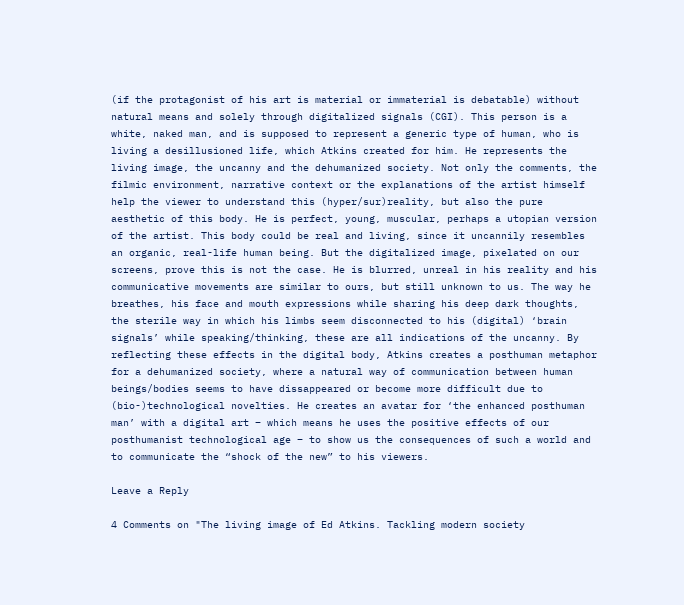(if the protagonist of his art is material or immaterial is debatable) without natural means and solely through digitalized signals (CGI). This person is a white, naked man, and is supposed to represent a generic type of human, who is living a desillusioned life, which Atkins created for him. He represents the living image, the uncanny and the dehumanized society. Not only the comments, the filmic environment, narrative context or the explanations of the artist himself help the viewer to understand this (hyper/sur)reality, but also the pure aesthetic of this body. He is perfect, young, muscular, perhaps a utopian version of the artist. This body could be real and living, since it uncannily resembles an organic, real-life human being. But the digitalized image, pixelated on our screens, prove this is not the case. He is blurred, unreal in his reality and his communicative movements are similar to ours, but still unknown to us. The way he breathes, his face and mouth expressions while sharing his deep dark thoughts, the sterile way in which his limbs seem disconnected to his (digital) ‘brain signals’ while speaking/thinking, these are all indications of the uncanny. By reflecting these effects in the digital body, Atkins creates a posthuman metaphor for a dehumanized society, where a natural way of communication between human beings/bodies seems to have dissappeared or become more difficult due to (bio-)technological novelties. He creates an avatar for ‘the enhanced posthuman man’ with a digital art – which means he uses the positive effects of our posthumanist technological age – to show us the consequences of such a world and to communicate the “shock of the new” to his viewers.

Leave a Reply

4 Comments on "The living image of Ed Atkins. Tackling modern society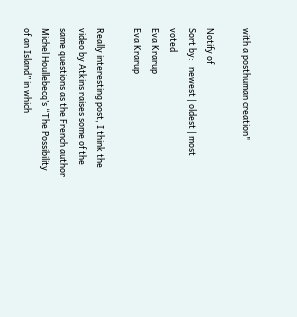with a posthuman creation"

Notify of
Sort by:   newest | oldest | most voted
Eva Krarup
Eva Krarup

Really interesting post, I think the video by Atkins raises some of the same questions as the French author Michel Houllebecq’s “The Possibility of an Island” in which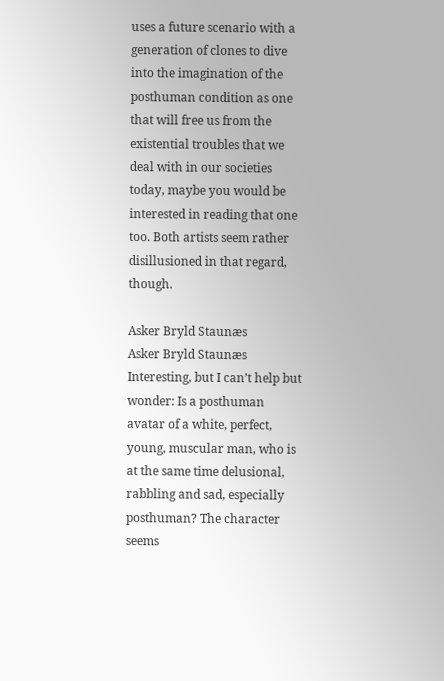uses a future scenario with a generation of clones to dive into the imagination of the posthuman condition as one that will free us from the existential troubles that we deal with in our societies today, maybe you would be interested in reading that one too. Both artists seem rather disillusioned in that regard, though.

Asker Bryld Staunæs
Asker Bryld Staunæs
Interesting, but I can’t help but wonder: Is a posthuman avatar of a white, perfect, young, muscular man, who is at the same time delusional, rabbling and sad, especially posthuman? The character seems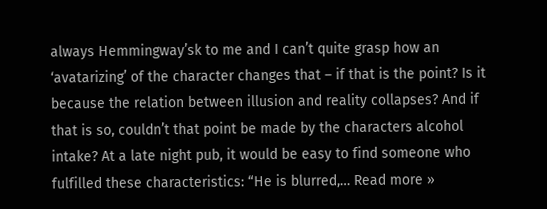always Hemmingway’sk to me and I can’t quite grasp how an ‘avatarizing’ of the character changes that – if that is the point? Is it because the relation between illusion and reality collapses? And if that is so, couldn’t that point be made by the characters alcohol intake? At a late night pub, it would be easy to find someone who fulfilled these characteristics: “He is blurred,… Read more »